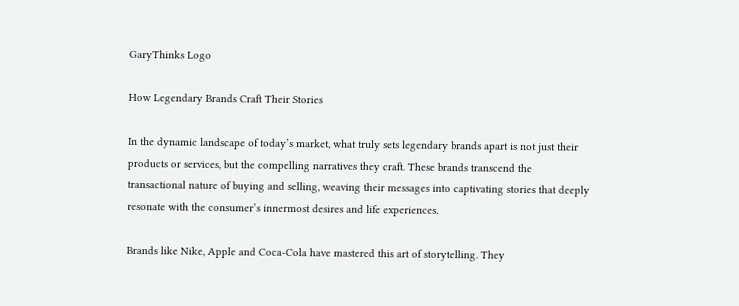GaryThinks Logo

How Legendary Brands Craft Their Stories

In the dynamic landscape of today’s market, what truly sets legendary brands apart is not just their products or services, but the compelling narratives they craft. These brands transcend the transactional nature of buying and selling, weaving their messages into captivating stories that deeply resonate with the consumer’s innermost desires and life experiences.

Brands like Nike, Apple and Coca-Cola have mastered this art of storytelling. They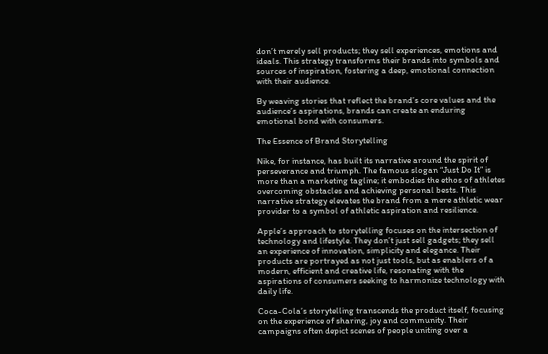don’t merely sell products; they sell experiences, emotions and ideals. This strategy transforms their brands into symbols and sources of inspiration, fostering a deep, emotional connection with their audience.

By weaving stories that reflect the brand’s core values and the audience’s aspirations, brands can create an enduring emotional bond with consumers.

The Essence of Brand Storytelling

Nike, for instance, has built its narrative around the spirit of perseverance and triumph. The famous slogan “Just Do It” is more than a marketing tagline; it embodies the ethos of athletes overcoming obstacles and achieving personal bests. This narrative strategy elevates the brand from a mere athletic wear provider to a symbol of athletic aspiration and resilience.

Apple’s approach to storytelling focuses on the intersection of technology and lifestyle. They don’t just sell gadgets; they sell an experience of innovation, simplicity and elegance. Their products are portrayed as not just tools, but as enablers of a modern, efficient and creative life, resonating with the aspirations of consumers seeking to harmonize technology with daily life.

Coca-Cola’s storytelling transcends the product itself, focusing on the experience of sharing, joy and community. Their campaigns often depict scenes of people uniting over a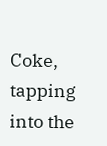Coke, tapping into the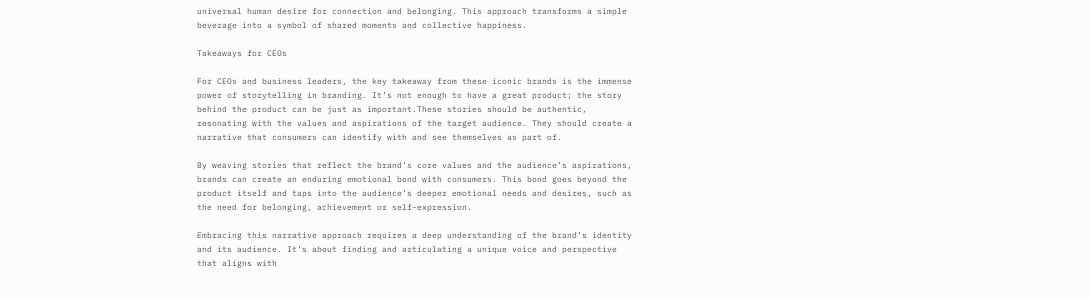universal human desire for connection and belonging. This approach transforms a simple beverage into a symbol of shared moments and collective happiness.

Takeaways for CEOs

For CEOs and business leaders, the key takeaway from these iconic brands is the immense power of storytelling in branding. It’s not enough to have a great product; the story behind the product can be just as important.These stories should be authentic, resonating with the values and aspirations of the target audience. They should create a narrative that consumers can identify with and see themselves as part of.

By weaving stories that reflect the brand’s core values and the audience’s aspirations, brands can create an enduring emotional bond with consumers. This bond goes beyond the product itself and taps into the audience’s deeper emotional needs and desires, such as the need for belonging, achievement or self-expression.

Embracing this narrative approach requires a deep understanding of the brand’s identity and its audience. It’s about finding and articulating a unique voice and perspective that aligns with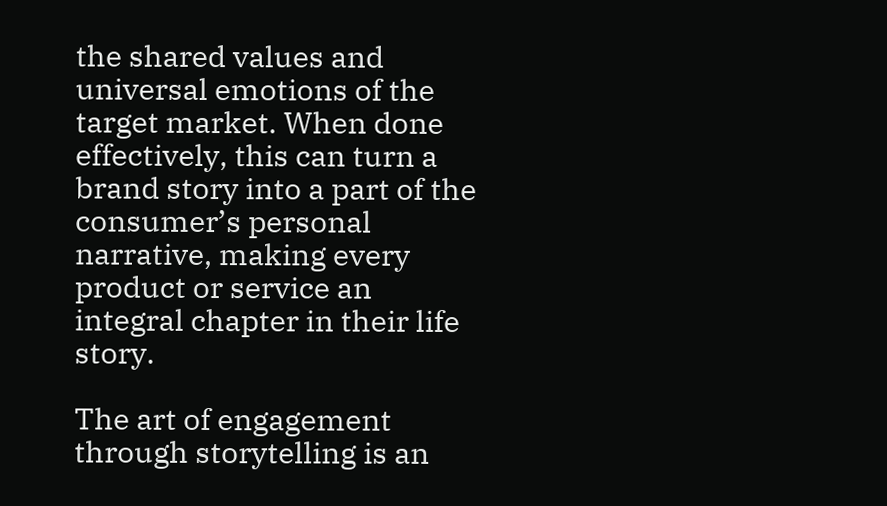the shared values and universal emotions of the target market. When done effectively, this can turn a brand story into a part of the consumer’s personal narrative, making every product or service an integral chapter in their life story.

The art of engagement through storytelling is an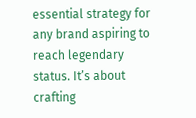essential strategy for any brand aspiring to reach legendary status. It’s about crafting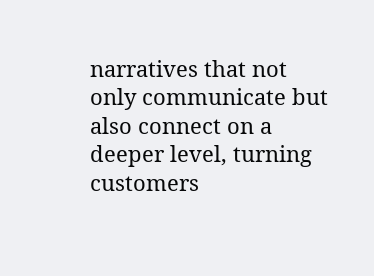narratives that not only communicate but also connect on a deeper level, turning customers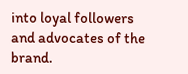into loyal followers and advocates of the brand.